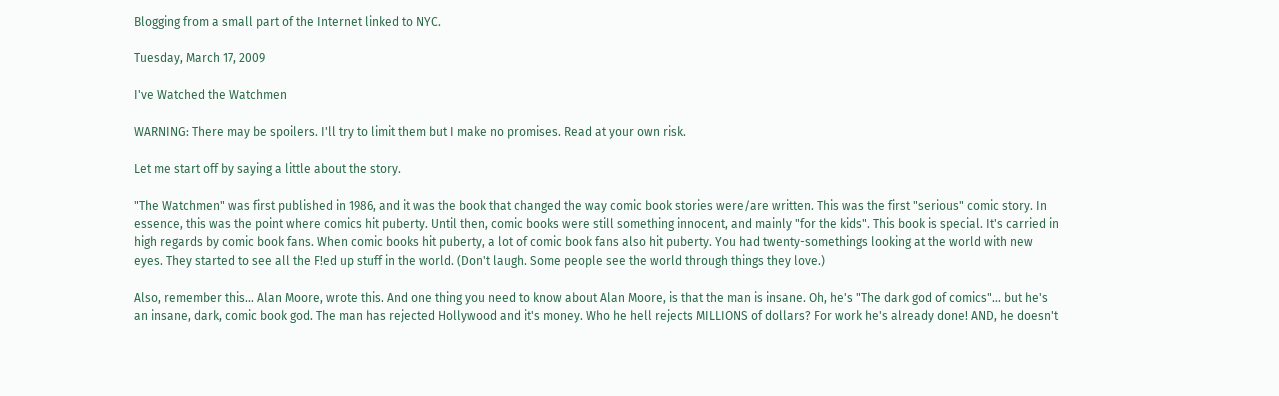Blogging from a small part of the Internet linked to NYC.

Tuesday, March 17, 2009

I've Watched the Watchmen

WARNING: There may be spoilers. I'll try to limit them but I make no promises. Read at your own risk.

Let me start off by saying a little about the story.

"The Watchmen" was first published in 1986, and it was the book that changed the way comic book stories were/are written. This was the first "serious" comic story. In essence, this was the point where comics hit puberty. Until then, comic books were still something innocent, and mainly "for the kids". This book is special. It's carried in high regards by comic book fans. When comic books hit puberty, a lot of comic book fans also hit puberty. You had twenty-somethings looking at the world with new eyes. They started to see all the F!ed up stuff in the world. (Don't laugh. Some people see the world through things they love.)

Also, remember this... Alan Moore, wrote this. And one thing you need to know about Alan Moore, is that the man is insane. Oh, he's "The dark god of comics"... but he's an insane, dark, comic book god. The man has rejected Hollywood and it's money. Who he hell rejects MILLIONS of dollars? For work he's already done! AND, he doesn't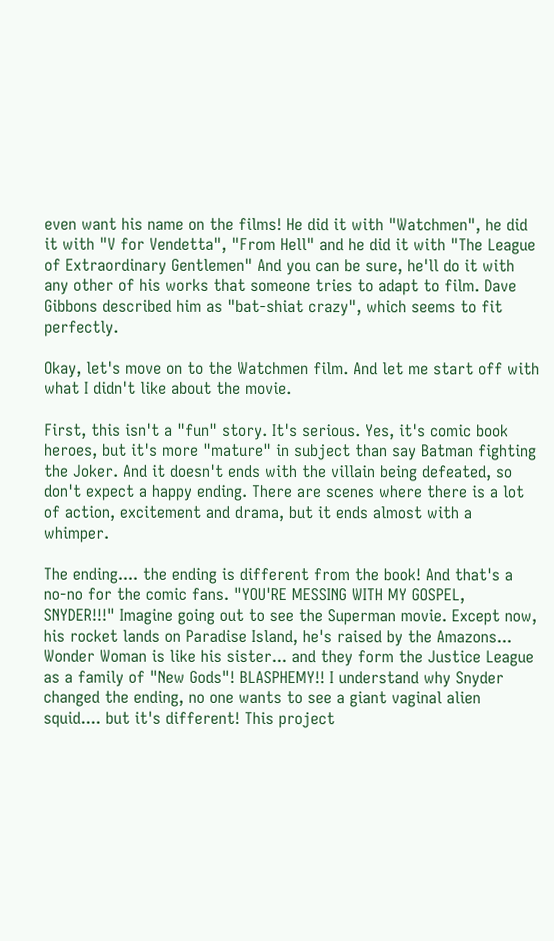even want his name on the films! He did it with "Watchmen", he did it with "V for Vendetta", "From Hell" and he did it with "The League of Extraordinary Gentlemen" And you can be sure, he'll do it with any other of his works that someone tries to adapt to film. Dave Gibbons described him as "bat-shiat crazy", which seems to fit perfectly.

Okay, let's move on to the Watchmen film. And let me start off with what I didn't like about the movie.

First, this isn't a "fun" story. It's serious. Yes, it's comic book heroes, but it's more "mature" in subject than say Batman fighting the Joker. And it doesn't ends with the villain being defeated, so don't expect a happy ending. There are scenes where there is a lot of action, excitement and drama, but it ends almost with a whimper.

The ending.... the ending is different from the book! And that's a no-no for the comic fans. "YOU'RE MESSING WITH MY GOSPEL, SNYDER!!!" Imagine going out to see the Superman movie. Except now, his rocket lands on Paradise Island, he's raised by the Amazons... Wonder Woman is like his sister... and they form the Justice League as a family of "New Gods"! BLASPHEMY!! I understand why Snyder changed the ending, no one wants to see a giant vaginal alien squid.... but it's different! This project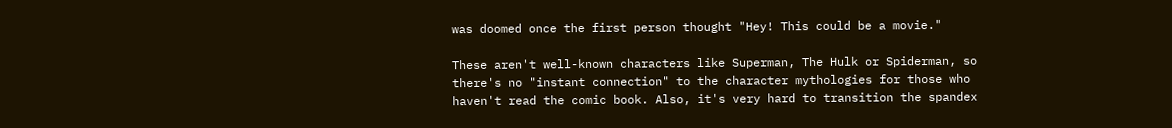was doomed once the first person thought "Hey! This could be a movie."

These aren't well-known characters like Superman, The Hulk or Spiderman, so there's no "instant connection" to the character mythologies for those who haven't read the comic book. Also, it's very hard to transition the spandex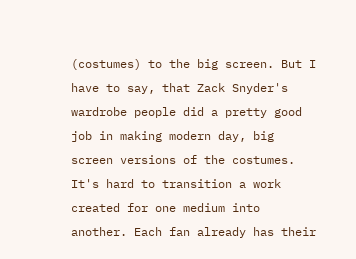(costumes) to the big screen. But I have to say, that Zack Snyder's wardrobe people did a pretty good job in making modern day, big screen versions of the costumes. It's hard to transition a work created for one medium into another. Each fan already has their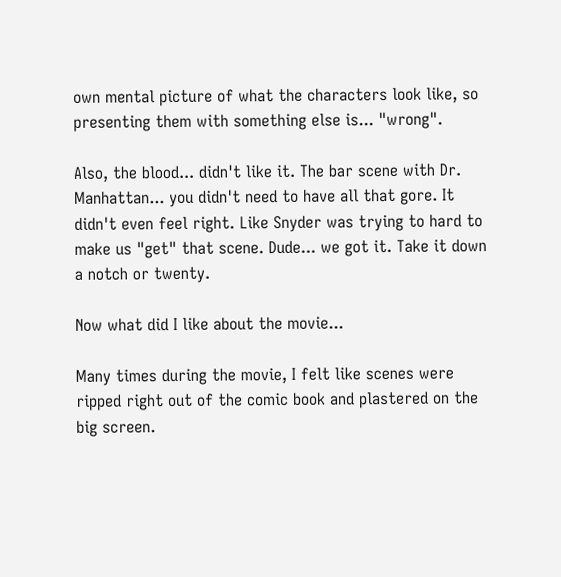own mental picture of what the characters look like, so presenting them with something else is... "wrong".

Also, the blood... didn't like it. The bar scene with Dr. Manhattan... you didn't need to have all that gore. It didn't even feel right. Like Snyder was trying to hard to make us "get" that scene. Dude... we got it. Take it down a notch or twenty.

Now what did I like about the movie...

Many times during the movie, I felt like scenes were ripped right out of the comic book and plastered on the big screen.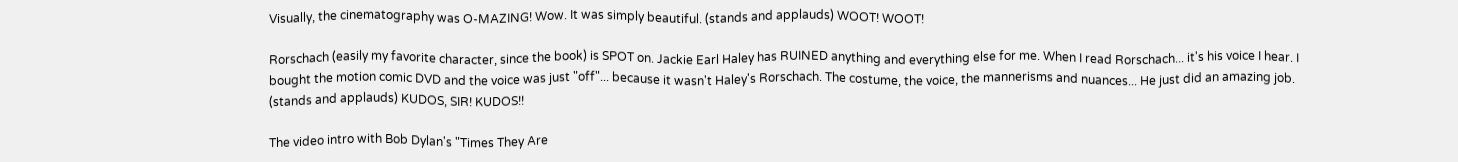Visually, the cinematography was O-MAZING! Wow. It was simply beautiful. (stands and applauds) WOOT! WOOT!

Rorschach (easily my favorite character, since the book) is SPOT on. Jackie Earl Haley has RUINED anything and everything else for me. When I read Rorschach... it's his voice I hear. I bought the motion comic DVD and the voice was just "off"... because it wasn't Haley's Rorschach. The costume, the voice, the mannerisms and nuances... He just did an amazing job. (stands and applauds) KUDOS, SIR! KUDOS!!

The video intro with Bob Dylan's "Times They Are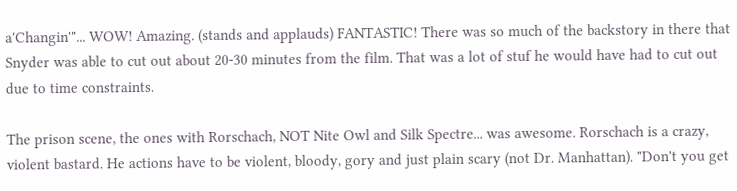a'Changin'"... WOW! Amazing. (stands and applauds) FANTASTIC! There was so much of the backstory in there that Snyder was able to cut out about 20-30 minutes from the film. That was a lot of stuf he would have had to cut out due to time constraints.

The prison scene, the ones with Rorschach, NOT Nite Owl and Silk Spectre... was awesome. Rorschach is a crazy, violent bastard. He actions have to be violent, bloody, gory and just plain scary (not Dr. Manhattan). "Don't you get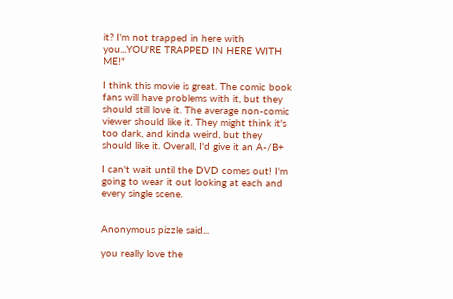it? I'm not trapped in here with you...YOU'RE TRAPPED IN HERE WITH ME!"

I think this movie is great. The comic book fans will have problems with it, but they should still love it. The average non-comic viewer should like it. They might think it's too dark, and kinda weird, but they should like it. Overall, I'd give it an A-/B+

I can't wait until the DVD comes out! I'm going to wear it out looking at each and every single scene.


Anonymous pizzle said...

you really love the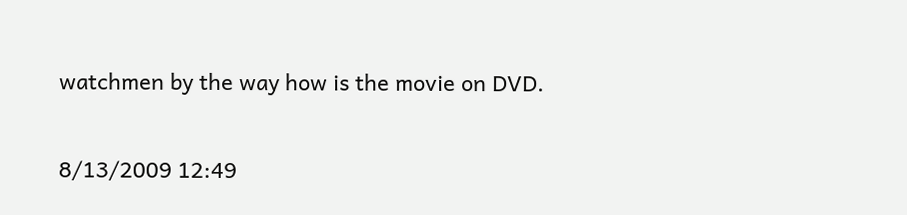watchmen by the way how is the movie on DVD.

8/13/2009 12:49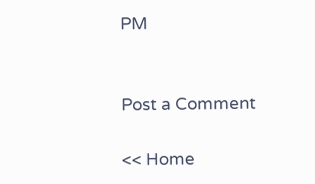PM


Post a Comment

<< Home